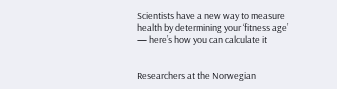Scientists have a new way to measure health by determining your ‘fitness age’ — here’s how you can calculate it


Researchers at the Norwegian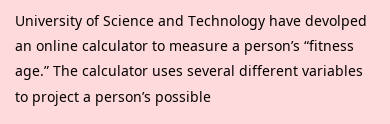University of Science and Technology have devolped an online calculator to measure a person’s “fitness age.” The calculator uses several different variables to project a person’s possible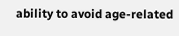ability to avoid age-related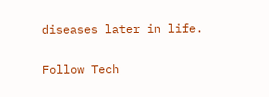diseases later in life.

Follow Tech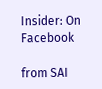Insider: On Facebook

from SAI